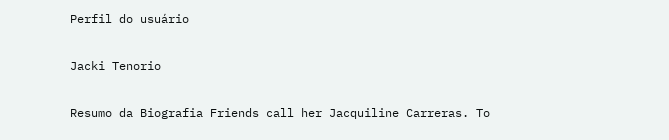Perfil do usuário

Jacki Tenorio

Resumo da Biografia Friends call her Jacquiline Carreras. To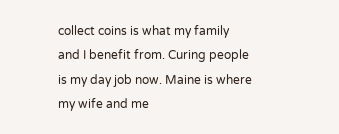collect coins is what my family and I benefit from. Curing people is my day job now. Maine is where my wife and me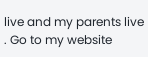live and my parents live . Go to my website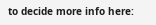to decide more info here: